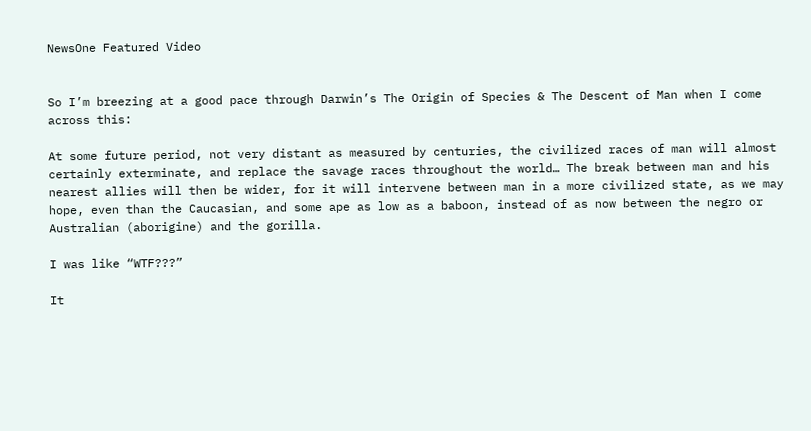NewsOne Featured Video


So I’m breezing at a good pace through Darwin’s The Origin of Species & The Descent of Man when I come across this:

At some future period, not very distant as measured by centuries, the civilized races of man will almost certainly exterminate, and replace the savage races throughout the world… The break between man and his nearest allies will then be wider, for it will intervene between man in a more civilized state, as we may hope, even than the Caucasian, and some ape as low as a baboon, instead of as now between the negro or Australian (aborigine) and the gorilla.

I was like “WTF???”

It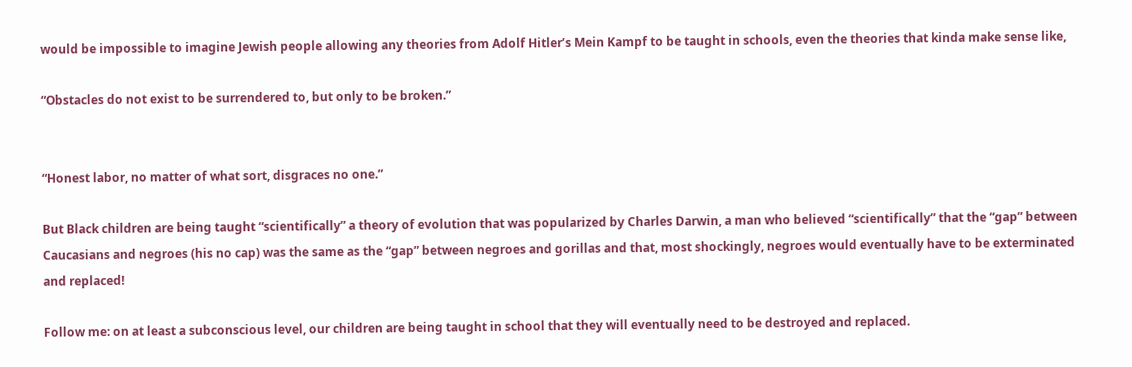would be impossible to imagine Jewish people allowing any theories from Adolf Hitler’s Mein Kampf to be taught in schools, even the theories that kinda make sense like,

“Obstacles do not exist to be surrendered to, but only to be broken.”


“Honest labor, no matter of what sort, disgraces no one.”

But Black children are being taught “scientifically” a theory of evolution that was popularized by Charles Darwin, a man who believed “scientifically” that the “gap” between Caucasians and negroes (his no cap) was the same as the “gap” between negroes and gorillas and that, most shockingly, negroes would eventually have to be exterminated and replaced!

Follow me: on at least a subconscious level, our children are being taught in school that they will eventually need to be destroyed and replaced.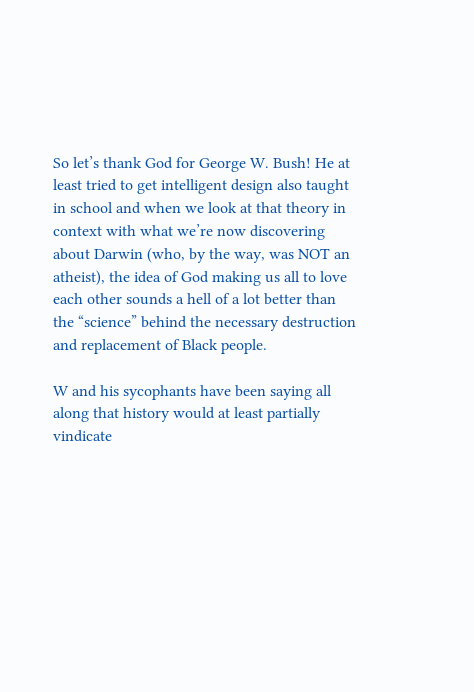So let’s thank God for George W. Bush! He at least tried to get intelligent design also taught in school and when we look at that theory in context with what we’re now discovering about Darwin (who, by the way, was NOT an atheist), the idea of God making us all to love each other sounds a hell of a lot better than the “science” behind the necessary destruction and replacement of Black people.

W and his sycophants have been saying all along that history would at least partially vindicate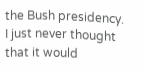the Bush presidency. I just never thought that it would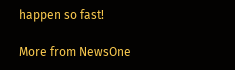happen so fast!

More from NewsOne